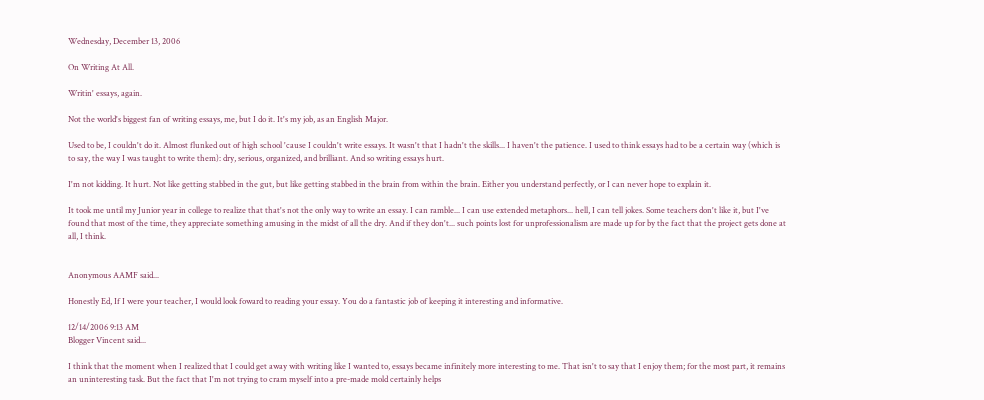Wednesday, December 13, 2006

On Writing At All.

Writin' essays, again.

Not the world's biggest fan of writing essays, me, but I do it. It's my job, as an English Major.

Used to be, I couldn't do it. Almost flunked out of high school 'cause I couldn't write essays. It wasn't that I hadn't the skills... I haven't the patience. I used to think essays had to be a certain way (which is to say, the way I was taught to write them): dry, serious, organized, and brilliant. And so writing essays hurt.

I'm not kidding. It hurt. Not like getting stabbed in the gut, but like getting stabbed in the brain from within the brain. Either you understand perfectly, or I can never hope to explain it.

It took me until my Junior year in college to realize that that's not the only way to write an essay. I can ramble... I can use extended metaphors... hell, I can tell jokes. Some teachers don't like it, but I've found that most of the time, they appreciate something amusing in the midst of all the dry. And if they don't... such points lost for unprofessionalism are made up for by the fact that the project gets done at all, I think.


Anonymous AAMF said...

Honestly Ed, If I were your teacher, I would look foward to reading your essay. You do a fantastic job of keeping it interesting and informative.

12/14/2006 9:13 AM
Blogger Vincent said...

I think that the moment when I realized that I could get away with writing like I wanted to, essays became infinitely more interesting to me. That isn't to say that I enjoy them; for the most part, it remains an uninteresting task. But the fact that I'm not trying to cram myself into a pre-made mold certainly helps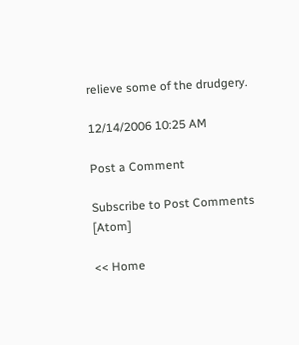relieve some of the drudgery.

12/14/2006 10:25 AM

Post a Comment

Subscribe to Post Comments [Atom]

<< Home